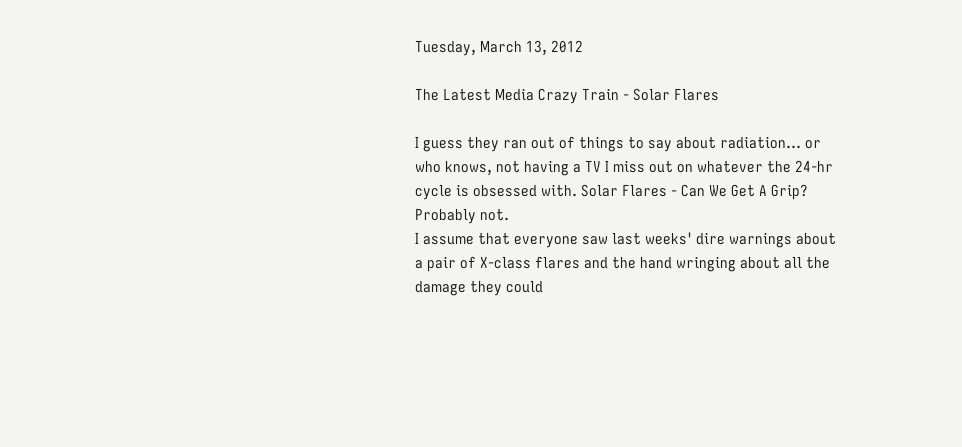Tuesday, March 13, 2012

The Latest Media Crazy Train - Solar Flares

I guess they ran out of things to say about radiation... or who knows, not having a TV I miss out on whatever the 24-hr cycle is obsessed with. Solar Flares - Can We Get A Grip? Probably not.
I assume that everyone saw last weeks' dire warnings about a pair of X-class flares and the hand wringing about all the damage they could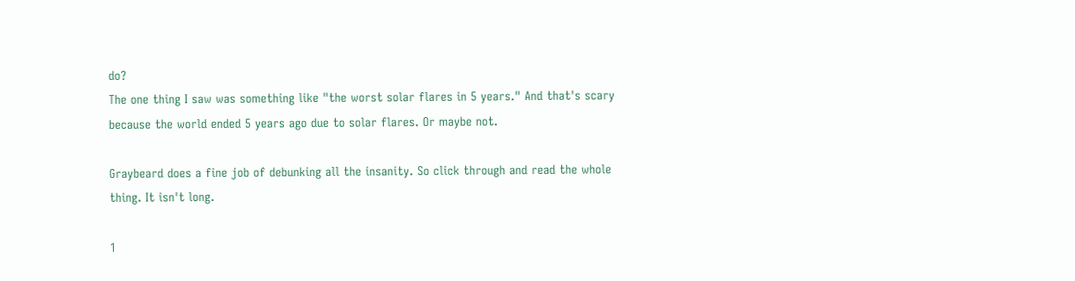do?
The one thing I saw was something like "the worst solar flares in 5 years." And that's scary because the world ended 5 years ago due to solar flares. Or maybe not.

Graybeard does a fine job of debunking all the insanity. So click through and read the whole thing. It isn't long.

1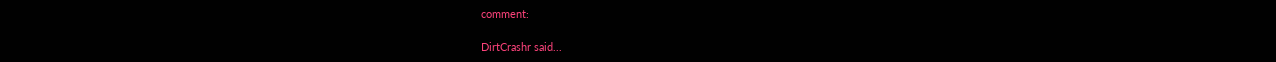comment:

DirtCrashr said...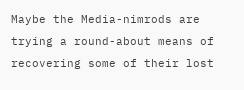Maybe the Media-nimrods are trying a round-about means of recovering some of their lost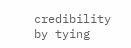credibility by tying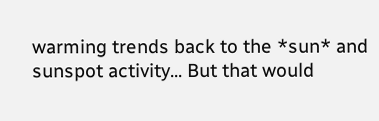warming trends back to the *sun* and sunspot activity... But that would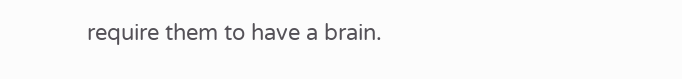require them to have a brain.